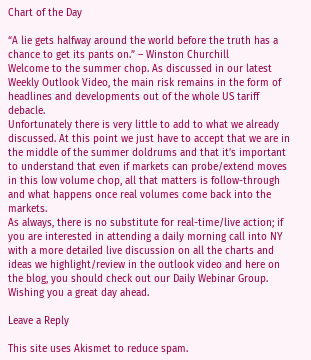Chart of the Day

“A lie gets halfway around the world before the truth has a chance to get its pants on.” – Winston Churchill
Welcome to the summer chop. As discussed in our latest Weekly Outlook Video, the main risk remains in the form of headlines and developments out of the whole US tariff debacle.
Unfortunately there is very little to add to what we already discussed. At this point we just have to accept that we are in the middle of the summer doldrums and that it’s important to understand that even if markets can probe/extend moves in this low volume chop, all that matters is follow-through and what happens once real volumes come back into the markets.
As always, there is no substitute for real-time/live action; if you are interested in attending a daily morning call into NY with a more detailed live discussion on all the charts and ideas we highlight/review in the outlook video and here on the blog, you should check out our Daily Webinar Group.
Wishing you a great day ahead.

Leave a Reply

This site uses Akismet to reduce spam.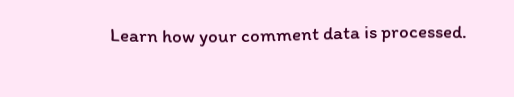Learn how your comment data is processed.